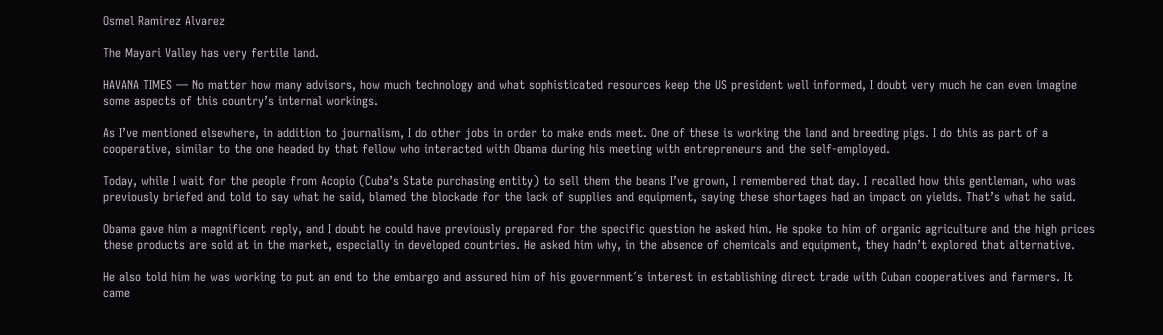Osmel Ramirez Alvarez

The Mayari Valley has very fertile land.

HAVANA TIMES — No matter how many advisors, how much technology and what sophisticated resources keep the US president well informed, I doubt very much he can even imagine some aspects of this country’s internal workings.

As I’ve mentioned elsewhere, in addition to journalism, I do other jobs in order to make ends meet. One of these is working the land and breeding pigs. I do this as part of a cooperative, similar to the one headed by that fellow who interacted with Obama during his meeting with entrepreneurs and the self-employed.

Today, while I wait for the people from Acopio (Cuba’s State purchasing entity) to sell them the beans I’ve grown, I remembered that day. I recalled how this gentleman, who was previously briefed and told to say what he said, blamed the blockade for the lack of supplies and equipment, saying these shortages had an impact on yields. That’s what he said.

Obama gave him a magnificent reply, and I doubt he could have previously prepared for the specific question he asked him. He spoke to him of organic agriculture and the high prices these products are sold at in the market, especially in developed countries. He asked him why, in the absence of chemicals and equipment, they hadn’t explored that alternative.

He also told him he was working to put an end to the embargo and assured him of his government´s interest in establishing direct trade with Cuban cooperatives and farmers. It came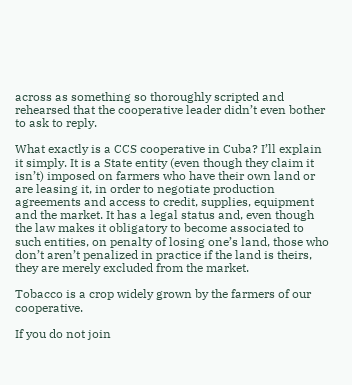across as something so thoroughly scripted and rehearsed that the cooperative leader didn’t even bother to ask to reply.

What exactly is a CCS cooperative in Cuba? I’ll explain it simply. It is a State entity (even though they claim it isn’t) imposed on farmers who have their own land or are leasing it, in order to negotiate production agreements and access to credit, supplies, equipment and the market. It has a legal status and, even though the law makes it obligatory to become associated to such entities, on penalty of losing one’s land, those who don’t aren’t penalized in practice if the land is theirs, they are merely excluded from the market.

Tobacco is a crop widely grown by the farmers of our cooperative.

If you do not join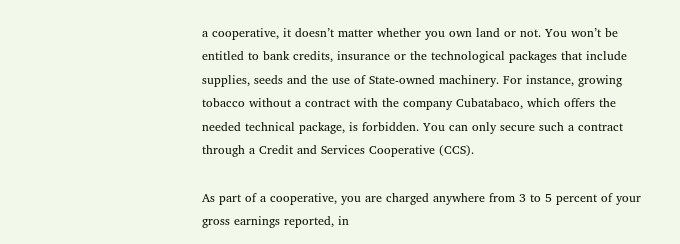a cooperative, it doesn’t matter whether you own land or not. You won’t be entitled to bank credits, insurance or the technological packages that include supplies, seeds and the use of State-owned machinery. For instance, growing tobacco without a contract with the company Cubatabaco, which offers the needed technical package, is forbidden. You can only secure such a contract through a Credit and Services Cooperative (CCS).

As part of a cooperative, you are charged anywhere from 3 to 5 percent of your gross earnings reported, in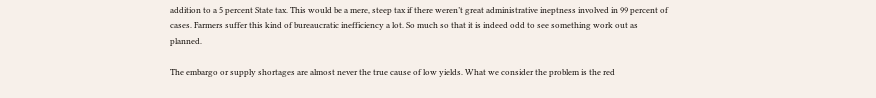addition to a 5 percent State tax. This would be a mere, steep tax if there weren’t great administrative ineptness involved in 99 percent of cases. Farmers suffer this kind of bureaucratic inefficiency a lot. So much so that it is indeed odd to see something work out as planned.

The embargo or supply shortages are almost never the true cause of low yields. What we consider the problem is the red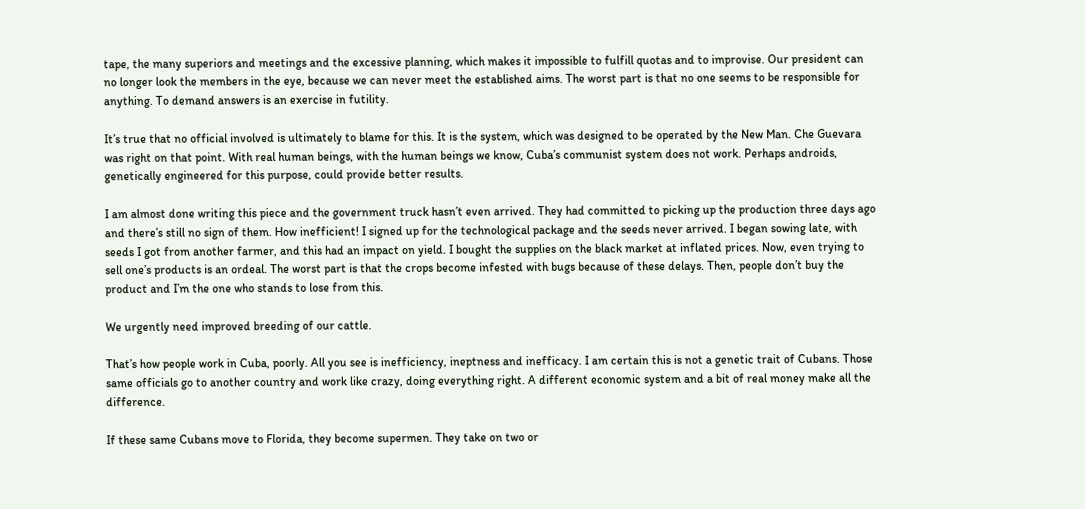tape, the many superiors and meetings and the excessive planning, which makes it impossible to fulfill quotas and to improvise. Our president can no longer look the members in the eye, because we can never meet the established aims. The worst part is that no one seems to be responsible for anything. To demand answers is an exercise in futility.

It’s true that no official involved is ultimately to blame for this. It is the system, which was designed to be operated by the New Man. Che Guevara was right on that point. With real human beings, with the human beings we know, Cuba’s communist system does not work. Perhaps androids, genetically engineered for this purpose, could provide better results.

I am almost done writing this piece and the government truck hasn’t even arrived. They had committed to picking up the production three days ago and there’s still no sign of them. How inefficient! I signed up for the technological package and the seeds never arrived. I began sowing late, with seeds I got from another farmer, and this had an impact on yield. I bought the supplies on the black market at inflated prices. Now, even trying to sell one’s products is an ordeal. The worst part is that the crops become infested with bugs because of these delays. Then, people don’t buy the product and I’m the one who stands to lose from this.

We urgently need improved breeding of our cattle.

That’s how people work in Cuba, poorly. All you see is inefficiency, ineptness and inefficacy. I am certain this is not a genetic trait of Cubans. Those same officials go to another country and work like crazy, doing everything right. A different economic system and a bit of real money make all the difference.

If these same Cubans move to Florida, they become supermen. They take on two or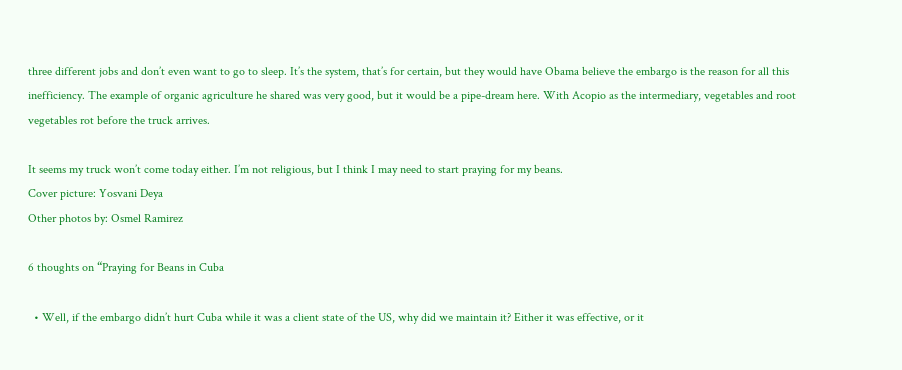three different jobs and don’t even want to go to sleep. It’s the system, that’s for certain, but they would have Obama believe the embargo is the reason for all this inefficiency. The example of organic agriculture he shared was very good, but it would be a pipe-dream here. With Acopio as the intermediary, vegetables and root vegetables rot before the truck arrives.

It seems my truck won’t come today either. I’m not religious, but I think I may need to start praying for my beans.
Cover picture: Yosvani Deya
Other photos by: Osmel Ramirez

6 thoughts on “Praying for Beans in Cuba

  • Well, if the embargo didn’t hurt Cuba while it was a client state of the US, why did we maintain it? Either it was effective, or it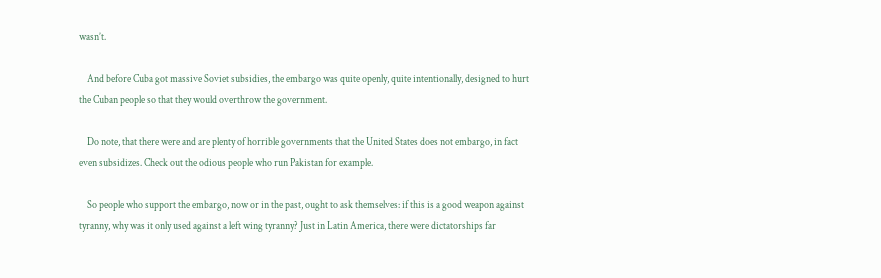wasn’t.

    And before Cuba got massive Soviet subsidies, the embargo was quite openly, quite intentionally, designed to hurt the Cuban people so that they would overthrow the government.

    Do note, that there were and are plenty of horrible governments that the United States does not embargo, in fact even subsidizes. Check out the odious people who run Pakistan for example.

    So people who support the embargo, now or in the past, ought to ask themselves: if this is a good weapon against tyranny, why was it only used against a left wing tyranny? Just in Latin America, there were dictatorships far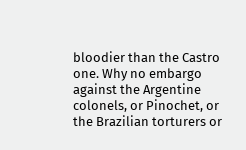bloodier than the Castro one. Why no embargo against the Argentine colonels, or Pinochet, or the Brazilian torturers or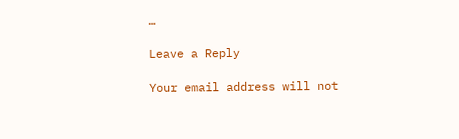…

Leave a Reply

Your email address will not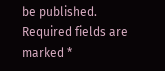be published. Required fields are marked *